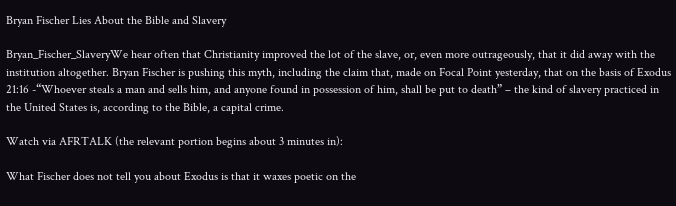Bryan Fischer Lies About the Bible and Slavery

Bryan_Fischer_SlaveryWe hear often that Christianity improved the lot of the slave, or, even more outrageously, that it did away with the institution altogether. Bryan Fischer is pushing this myth, including the claim that, made on Focal Point yesterday, that on the basis of Exodus 21:16 -“Whoever steals a man and sells him, and anyone found in possession of him, shall be put to death” – the kind of slavery practiced in the United States is, according to the Bible, a capital crime.

Watch via AFRTALK (the relevant portion begins about 3 minutes in):

What Fischer does not tell you about Exodus is that it waxes poetic on the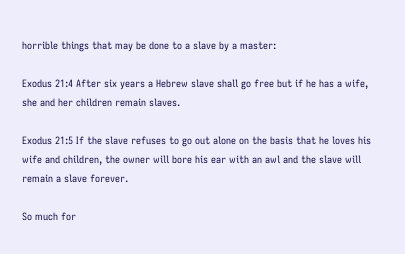horrible things that may be done to a slave by a master:

Exodus 21:4 After six years a Hebrew slave shall go free but if he has a wife, she and her children remain slaves.

Exodus 21:5 If the slave refuses to go out alone on the basis that he loves his wife and children, the owner will bore his ear with an awl and the slave will remain a slave forever.

So much for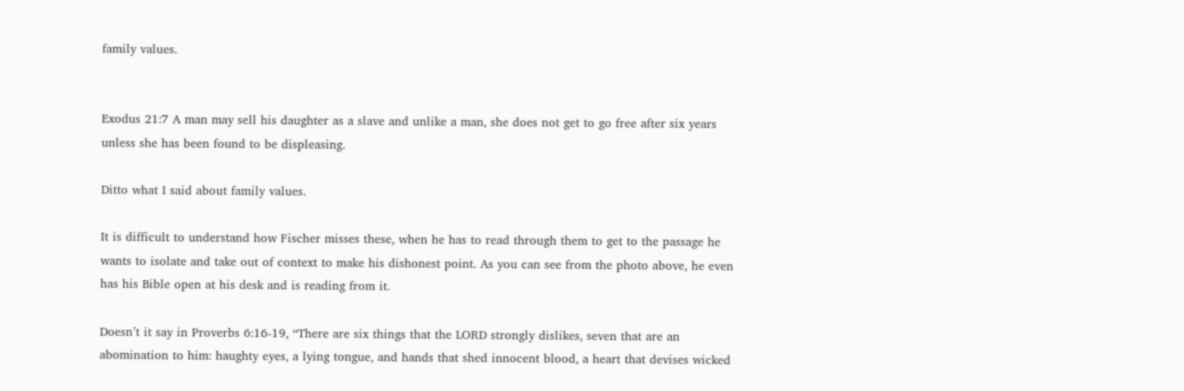family values.


Exodus 21:7 A man may sell his daughter as a slave and unlike a man, she does not get to go free after six years unless she has been found to be displeasing.

Ditto what I said about family values.

It is difficult to understand how Fischer misses these, when he has to read through them to get to the passage he wants to isolate and take out of context to make his dishonest point. As you can see from the photo above, he even has his Bible open at his desk and is reading from it.

Doesn’t it say in Proverbs 6:16-19, “There are six things that the LORD strongly dislikes, seven that are an abomination to him: haughty eyes, a lying tongue, and hands that shed innocent blood, a heart that devises wicked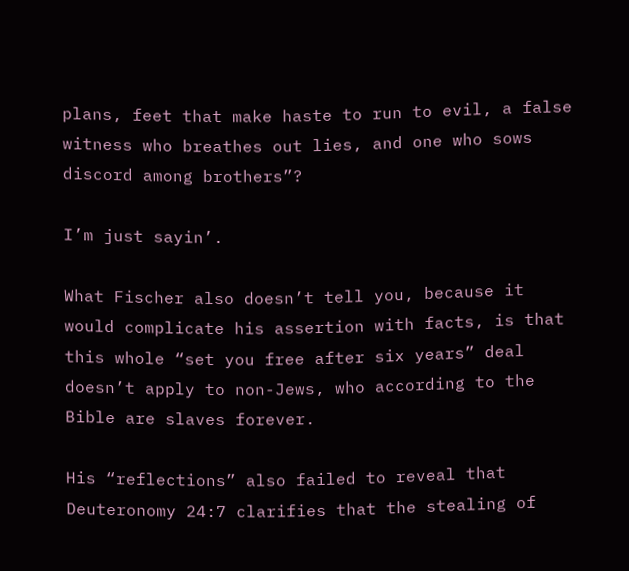plans, feet that make haste to run to evil, a false witness who breathes out lies, and one who sows discord among brothers”?

I’m just sayin’.

What Fischer also doesn’t tell you, because it would complicate his assertion with facts, is that this whole “set you free after six years” deal doesn’t apply to non-Jews, who according to the Bible are slaves forever.

His “reflections” also failed to reveal that Deuteronomy 24:7 clarifies that the stealing of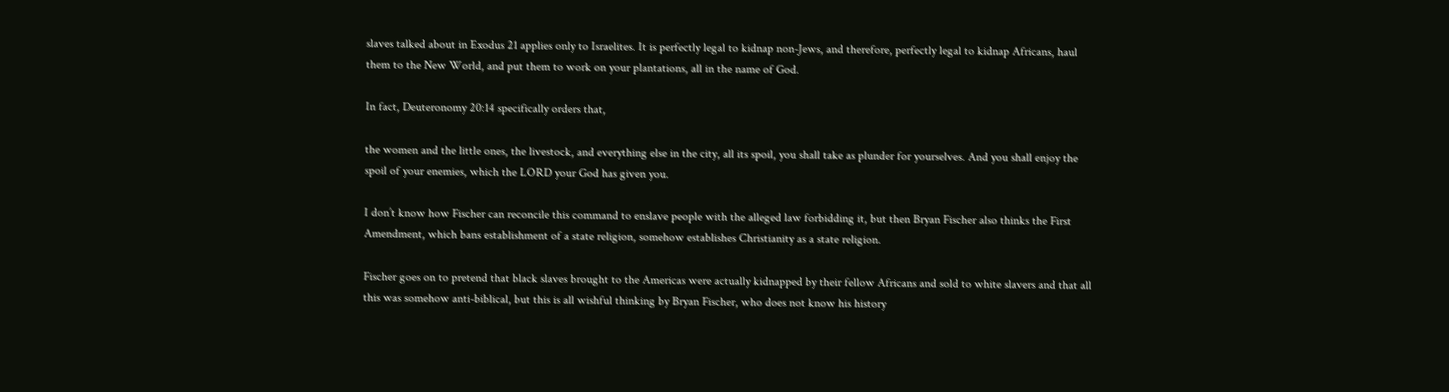slaves talked about in Exodus 21 applies only to Israelites. It is perfectly legal to kidnap non-Jews, and therefore, perfectly legal to kidnap Africans, haul them to the New World, and put them to work on your plantations, all in the name of God.

In fact, Deuteronomy 20:14 specifically orders that,

the women and the little ones, the livestock, and everything else in the city, all its spoil, you shall take as plunder for yourselves. And you shall enjoy the spoil of your enemies, which the LORD your God has given you.

I don’t know how Fischer can reconcile this command to enslave people with the alleged law forbidding it, but then Bryan Fischer also thinks the First Amendment, which bans establishment of a state religion, somehow establishes Christianity as a state religion.

Fischer goes on to pretend that black slaves brought to the Americas were actually kidnapped by their fellow Africans and sold to white slavers and that all this was somehow anti-biblical, but this is all wishful thinking by Bryan Fischer, who does not know his history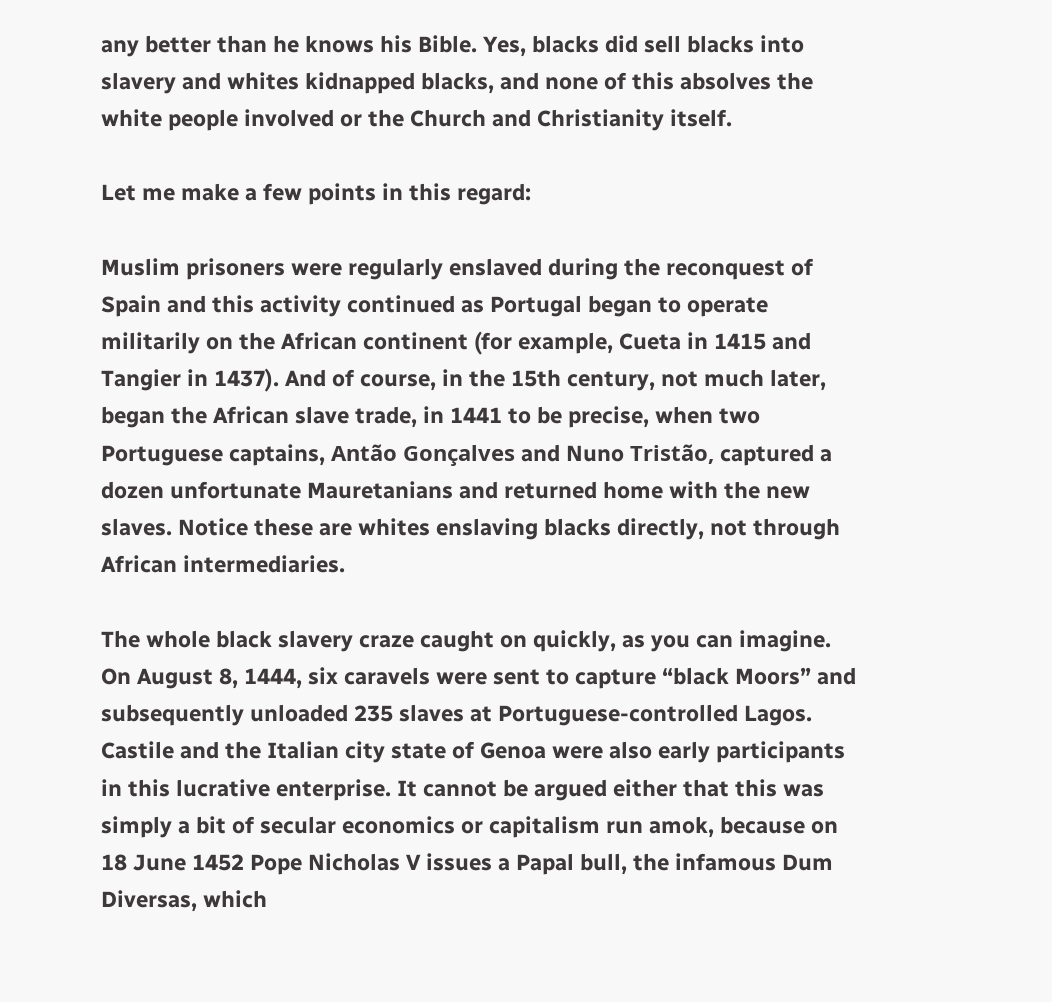any better than he knows his Bible. Yes, blacks did sell blacks into slavery and whites kidnapped blacks, and none of this absolves the white people involved or the Church and Christianity itself.

Let me make a few points in this regard:

Muslim prisoners were regularly enslaved during the reconquest of Spain and this activity continued as Portugal began to operate militarily on the African continent (for example, Cueta in 1415 and Tangier in 1437). And of course, in the 15th century, not much later, began the African slave trade, in 1441 to be precise, when two Portuguese captains, Antão Gonçalves and Nuno Tristão, captured a dozen unfortunate Mauretanians and returned home with the new slaves. Notice these are whites enslaving blacks directly, not through African intermediaries.

The whole black slavery craze caught on quickly, as you can imagine. On August 8, 1444, six caravels were sent to capture “black Moors” and subsequently unloaded 235 slaves at Portuguese-controlled Lagos. Castile and the Italian city state of Genoa were also early participants in this lucrative enterprise. It cannot be argued either that this was simply a bit of secular economics or capitalism run amok, because on 18 June 1452 Pope Nicholas V issues a Papal bull, the infamous Dum Diversas, which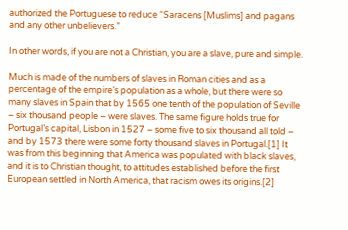authorized the Portuguese to reduce “Saracens [Muslims] and pagans and any other unbelievers.”

In other words, if you are not a Christian, you are a slave, pure and simple.

Much is made of the numbers of slaves in Roman cities and as a percentage of the empire’s population as a whole, but there were so many slaves in Spain that by 1565 one tenth of the population of Seville – six thousand people – were slaves. The same figure holds true for Portugal’s capital, Lisbon in 1527 – some five to six thousand all told – and by 1573 there were some forty thousand slaves in Portugal.[1] It was from this beginning that America was populated with black slaves, and it is to Christian thought, to attitudes established before the first European settled in North America, that racism owes its origins.[2]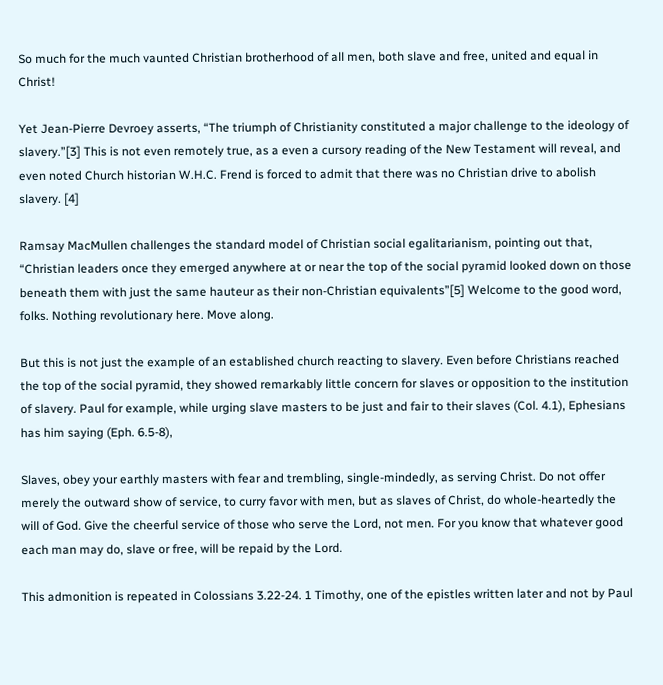So much for the much vaunted Christian brotherhood of all men, both slave and free, united and equal in Christ!

Yet Jean-Pierre Devroey asserts, “The triumph of Christianity constituted a major challenge to the ideology of slavery.”[3] This is not even remotely true, as a even a cursory reading of the New Testament will reveal, and even noted Church historian W.H.C. Frend is forced to admit that there was no Christian drive to abolish slavery. [4]

Ramsay MacMullen challenges the standard model of Christian social egalitarianism, pointing out that, “Christian leaders once they emerged anywhere at or near the top of the social pyramid looked down on those beneath them with just the same hauteur as their non-Christian equivalents”[5] Welcome to the good word, folks. Nothing revolutionary here. Move along.

But this is not just the example of an established church reacting to slavery. Even before Christians reached the top of the social pyramid, they showed remarkably little concern for slaves or opposition to the institution of slavery. Paul for example, while urging slave masters to be just and fair to their slaves (Col. 4.1), Ephesians has him saying (Eph. 6.5-8),

Slaves, obey your earthly masters with fear and trembling, single-mindedly, as serving Christ. Do not offer merely the outward show of service, to curry favor with men, but as slaves of Christ, do whole-heartedly the will of God. Give the cheerful service of those who serve the Lord, not men. For you know that whatever good each man may do, slave or free, will be repaid by the Lord.

This admonition is repeated in Colossians 3.22-24. 1 Timothy, one of the epistles written later and not by Paul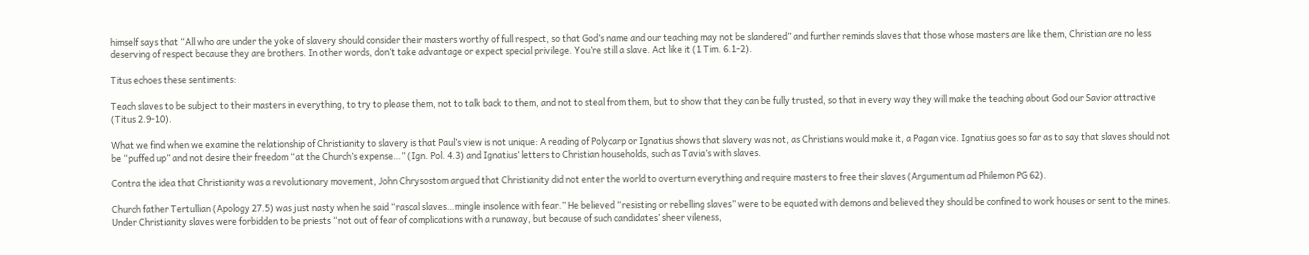himself says that “All who are under the yoke of slavery should consider their masters worthy of full respect, so that God’s name and our teaching may not be slandered” and further reminds slaves that those whose masters are like them, Christian are no less deserving of respect because they are brothers. In other words, don’t take advantage or expect special privilege. You’re still a slave. Act like it (1 Tim. 6.1-2).

Titus echoes these sentiments:

Teach slaves to be subject to their masters in everything, to try to please them, not to talk back to them, and not to steal from them, but to show that they can be fully trusted, so that in every way they will make the teaching about God our Savior attractive (Titus 2.9-10).

What we find when we examine the relationship of Christianity to slavery is that Paul’s view is not unique: A reading of Polycarp or Ignatius shows that slavery was not, as Christians would make it, a Pagan vice. Ignatius goes so far as to say that slaves should not be “puffed up” and not desire their freedom “at the Church’s expense…” (Ign. Pol. 4.3) and Ignatius’ letters to Christian households, such as Tavia’s with slaves.

Contra the idea that Christianity was a revolutionary movement, John Chrysostom argued that Christianity did not enter the world to overturn everything and require masters to free their slaves (Argumentum ad Philemon PG 62).

Church father Tertullian (Apology 27.5) was just nasty when he said “rascal slaves…mingle insolence with fear.” He believed “resisting or rebelling slaves” were to be equated with demons and believed they should be confined to work houses or sent to the mines. Under Christianity slaves were forbidden to be priests “not out of fear of complications with a runaway, but because of such candidates’ sheer vileness,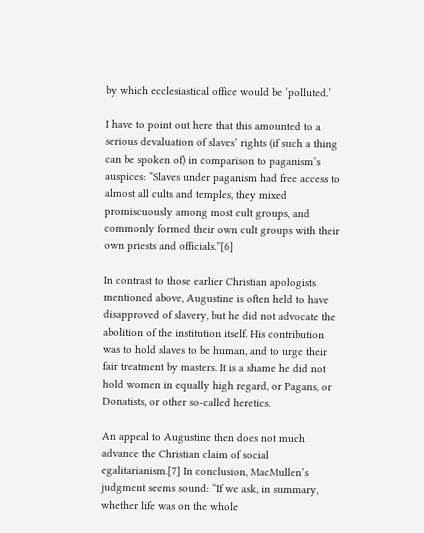by which ecclesiastical office would be ‘polluted.’

I have to point out here that this amounted to a serious devaluation of slaves’ rights (if such a thing can be spoken of) in comparison to paganism’s auspices: “Slaves under paganism had free access to almost all cults and temples, they mixed promiscuously among most cult groups, and commonly formed their own cult groups with their own priests and officials.”[6]

In contrast to those earlier Christian apologists mentioned above, Augustine is often held to have disapproved of slavery, but he did not advocate the abolition of the institution itself. His contribution was to hold slaves to be human, and to urge their fair treatment by masters. It is a shame he did not hold women in equally high regard, or Pagans, or Donatists, or other so-called heretics.

An appeal to Augustine then does not much advance the Christian claim of social egalitarianism.[7] In conclusion, MacMullen’s judgment seems sound: “If we ask, in summary, whether life was on the whole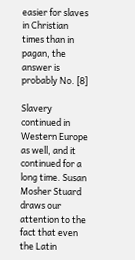easier for slaves in Christian times than in pagan, the answer is probably No. [8]

Slavery continued in Western Europe as well, and it continued for a long time. Susan Mosher Stuard draws our attention to the fact that even the Latin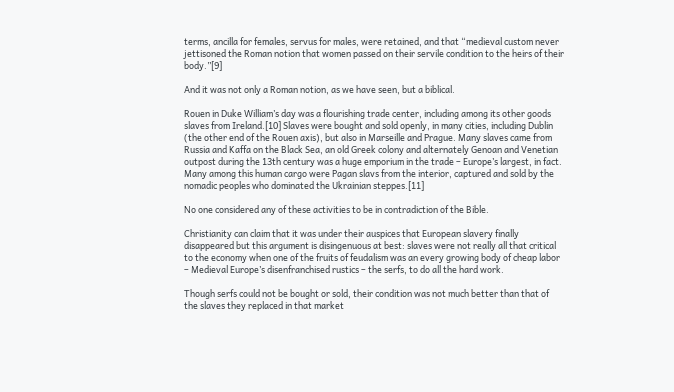terms, ancilla for females, servus for males, were retained, and that “medieval custom never jettisoned the Roman notion that women passed on their servile condition to the heirs of their body.”[9]

And it was not only a Roman notion, as we have seen, but a biblical.

Rouen in Duke William’s day was a flourishing trade center, including among its other goods slaves from Ireland.[10] Slaves were bought and sold openly, in many cities, including Dublin (the other end of the Rouen axis), but also in Marseille and Prague. Many slaves came from Russia and Kaffa on the Black Sea, an old Greek colony and alternately Genoan and Venetian outpost during the 13th century was a huge emporium in the trade – Europe’s largest, in fact. Many among this human cargo were Pagan slavs from the interior, captured and sold by the nomadic peoples who dominated the Ukrainian steppes.[11]

No one considered any of these activities to be in contradiction of the Bible.

Christianity can claim that it was under their auspices that European slavery finally disappeared but this argument is disingenuous at best: slaves were not really all that critical to the economy when one of the fruits of feudalism was an every growing body of cheap labor – Medieval Europe’s disenfranchised rustics – the serfs, to do all the hard work.

Though serfs could not be bought or sold, their condition was not much better than that of the slaves they replaced in that market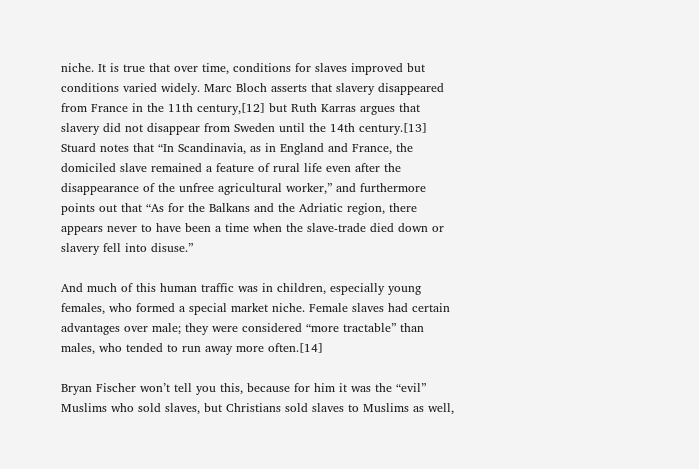niche. It is true that over time, conditions for slaves improved but conditions varied widely. Marc Bloch asserts that slavery disappeared from France in the 11th century,[12] but Ruth Karras argues that slavery did not disappear from Sweden until the 14th century.[13] Stuard notes that “In Scandinavia, as in England and France, the domiciled slave remained a feature of rural life even after the disappearance of the unfree agricultural worker,” and furthermore points out that “As for the Balkans and the Adriatic region, there appears never to have been a time when the slave-trade died down or slavery fell into disuse.”

And much of this human traffic was in children, especially young females, who formed a special market niche. Female slaves had certain advantages over male; they were considered “more tractable” than males, who tended to run away more often.[14]

Bryan Fischer won’t tell you this, because for him it was the “evil” Muslims who sold slaves, but Christians sold slaves to Muslims as well,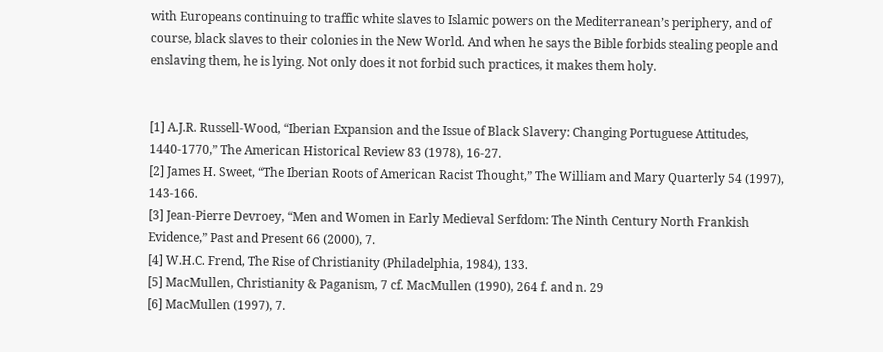with Europeans continuing to traffic white slaves to Islamic powers on the Mediterranean’s periphery, and of course, black slaves to their colonies in the New World. And when he says the Bible forbids stealing people and enslaving them, he is lying. Not only does it not forbid such practices, it makes them holy.


[1] A.J.R. Russell-Wood, “Iberian Expansion and the Issue of Black Slavery: Changing Portuguese Attitudes, 1440-1770,” The American Historical Review 83 (1978), 16-27.
[2] James H. Sweet, “The Iberian Roots of American Racist Thought,” The William and Mary Quarterly 54 (1997), 143-166.
[3] Jean-Pierre Devroey, “Men and Women in Early Medieval Serfdom: The Ninth Century North Frankish Evidence,” Past and Present 66 (2000), 7.
[4] W.H.C. Frend, The Rise of Christianity (Philadelphia, 1984), 133.
[5] MacMullen, Christianity & Paganism, 7 cf. MacMullen (1990), 264 f. and n. 29
[6] MacMullen (1997), 7.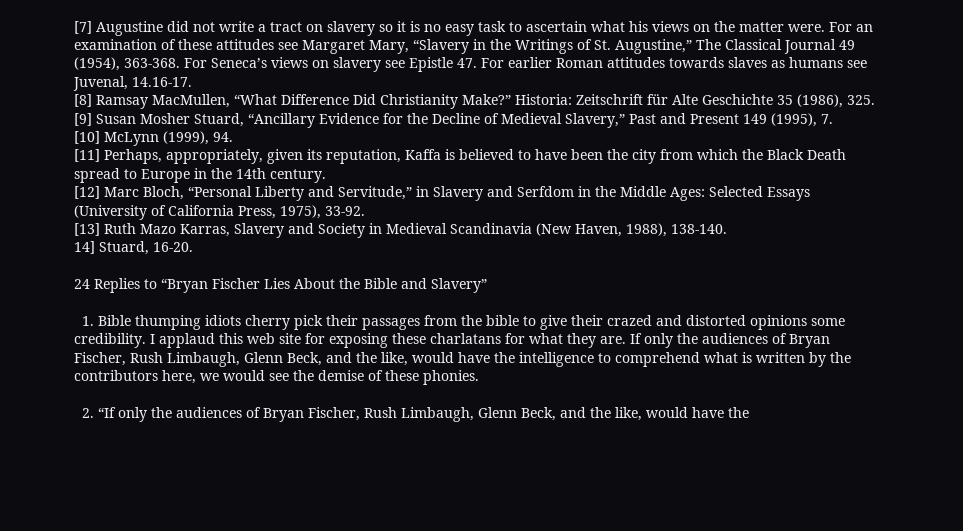[7] Augustine did not write a tract on slavery so it is no easy task to ascertain what his views on the matter were. For an examination of these attitudes see Margaret Mary, “Slavery in the Writings of St. Augustine,” The Classical Journal 49 (1954), 363-368. For Seneca’s views on slavery see Epistle 47. For earlier Roman attitudes towards slaves as humans see Juvenal, 14.16-17.
[8] Ramsay MacMullen, “What Difference Did Christianity Make?” Historia: Zeitschrift für Alte Geschichte 35 (1986), 325.
[9] Susan Mosher Stuard, “Ancillary Evidence for the Decline of Medieval Slavery,” Past and Present 149 (1995), 7.
[10] McLynn (1999), 94.
[11] Perhaps, appropriately, given its reputation, Kaffa is believed to have been the city from which the Black Death spread to Europe in the 14th century.
[12] Marc Bloch, “Personal Liberty and Servitude,” in Slavery and Serfdom in the Middle Ages: Selected Essays (University of California Press, 1975), 33-92.
[13] Ruth Mazo Karras, Slavery and Society in Medieval Scandinavia (New Haven, 1988), 138-140.
14] Stuard, 16-20.

24 Replies to “Bryan Fischer Lies About the Bible and Slavery”

  1. Bible thumping idiots cherry pick their passages from the bible to give their crazed and distorted opinions some credibility. I applaud this web site for exposing these charlatans for what they are. If only the audiences of Bryan Fischer, Rush Limbaugh, Glenn Beck, and the like, would have the intelligence to comprehend what is written by the contributors here, we would see the demise of these phonies.

  2. “If only the audiences of Bryan Fischer, Rush Limbaugh, Glenn Beck, and the like, would have the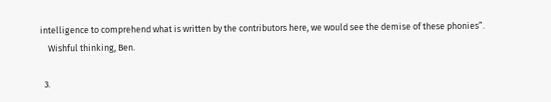intelligence to comprehend what is written by the contributors here, we would see the demise of these phonies”.
    Wishful thinking, Ben.

  3.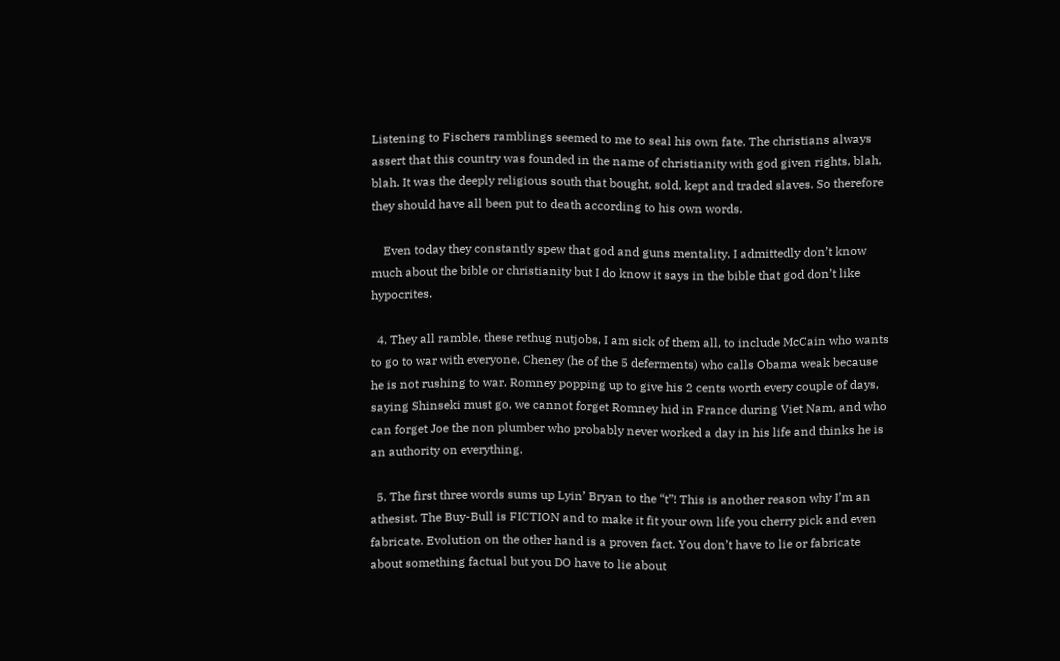Listening to Fischers ramblings seemed to me to seal his own fate. The christians always assert that this country was founded in the name of christianity with god given rights, blah, blah. It was the deeply religious south that bought, sold, kept and traded slaves. So therefore they should have all been put to death according to his own words.

    Even today they constantly spew that god and guns mentality. I admittedly don’t know much about the bible or christianity but I do know it says in the bible that god don’t like hypocrites.

  4. They all ramble, these rethug nutjobs, I am sick of them all, to include McCain who wants to go to war with everyone, Cheney (he of the 5 deferments) who calls Obama weak because he is not rushing to war. Romney popping up to give his 2 cents worth every couple of days, saying Shinseki must go, we cannot forget Romney hid in France during Viet Nam, and who can forget Joe the non plumber who probably never worked a day in his life and thinks he is an authority on everything.

  5. The first three words sums up Lyin’ Bryan to the “t”! This is another reason why I’m an athesist. The Buy-Bull is FICTION and to make it fit your own life you cherry pick and even fabricate. Evolution on the other hand is a proven fact. You don’t have to lie or fabricate about something factual but you DO have to lie about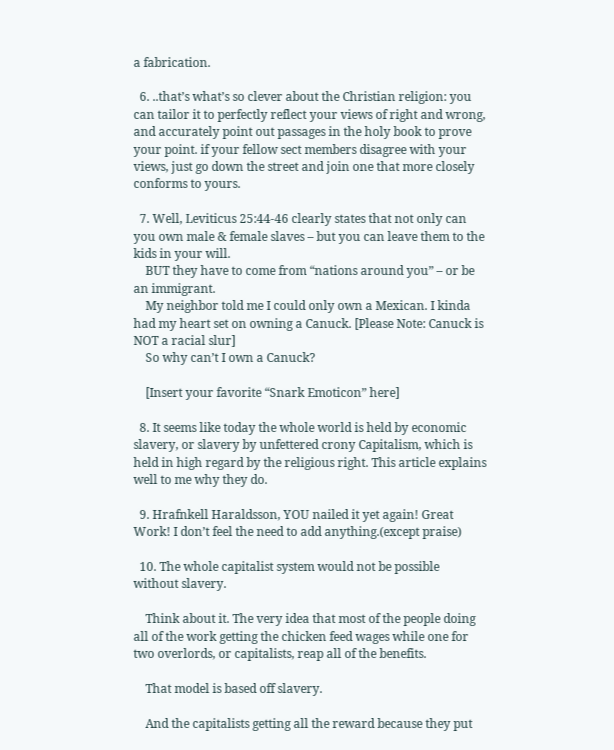a fabrication.

  6. ..that’s what’s so clever about the Christian religion: you can tailor it to perfectly reflect your views of right and wrong, and accurately point out passages in the holy book to prove your point. if your fellow sect members disagree with your views, just go down the street and join one that more closely conforms to yours.

  7. Well, Leviticus 25:44-46 clearly states that not only can you own male & female slaves – but you can leave them to the kids in your will.
    BUT they have to come from “nations around you” – or be an immigrant.
    My neighbor told me I could only own a Mexican. I kinda had my heart set on owning a Canuck. [Please Note: Canuck is NOT a racial slur]
    So why can’t I own a Canuck?

    [Insert your favorite “Snark Emoticon” here]

  8. It seems like today the whole world is held by economic slavery, or slavery by unfettered crony Capitalism, which is held in high regard by the religious right. This article explains well to me why they do.

  9. Hrafnkell Haraldsson, YOU nailed it yet again! Great Work! I don’t feel the need to add anything.(except praise)

  10. The whole capitalist system would not be possible without slavery.

    Think about it. The very idea that most of the people doing all of the work getting the chicken feed wages while one for two overlords, or capitalists, reap all of the benefits.

    That model is based off slavery.

    And the capitalists getting all the reward because they put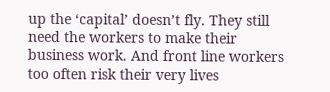up the ‘capital’ doesn’t fly. They still need the workers to make their business work. And front line workers too often risk their very lives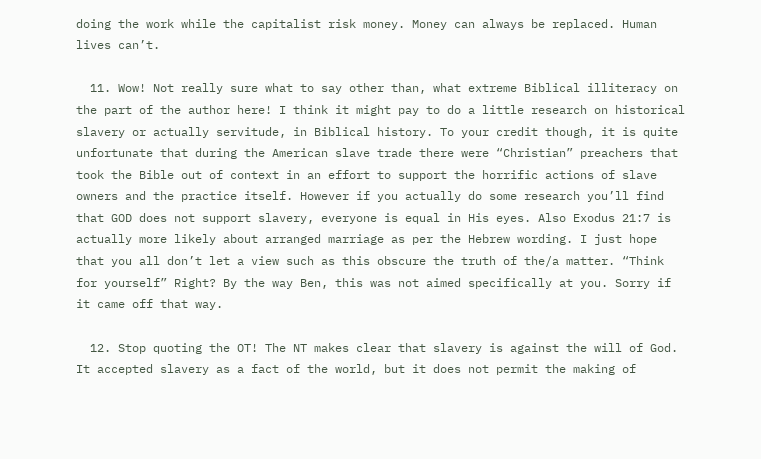doing the work while the capitalist risk money. Money can always be replaced. Human lives can’t.

  11. Wow! Not really sure what to say other than, what extreme Biblical illiteracy on the part of the author here! I think it might pay to do a little research on historical slavery or actually servitude, in Biblical history. To your credit though, it is quite unfortunate that during the American slave trade there were “Christian” preachers that took the Bible out of context in an effort to support the horrific actions of slave owners and the practice itself. However if you actually do some research you’ll find that GOD does not support slavery, everyone is equal in His eyes. Also Exodus 21:7 is actually more likely about arranged marriage as per the Hebrew wording. I just hope that you all don’t let a view such as this obscure the truth of the/a matter. “Think for yourself” Right? By the way Ben, this was not aimed specifically at you. Sorry if it came off that way.

  12. Stop quoting the OT! The NT makes clear that slavery is against the will of God. It accepted slavery as a fact of the world, but it does not permit the making of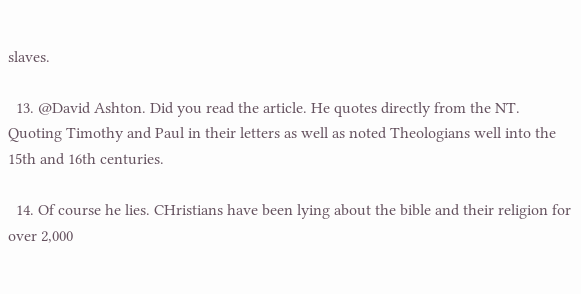slaves.

  13. @David Ashton. Did you read the article. He quotes directly from the NT. Quoting Timothy and Paul in their letters as well as noted Theologians well into the 15th and 16th centuries.

  14. Of course he lies. CHristians have been lying about the bible and their religion for over 2,000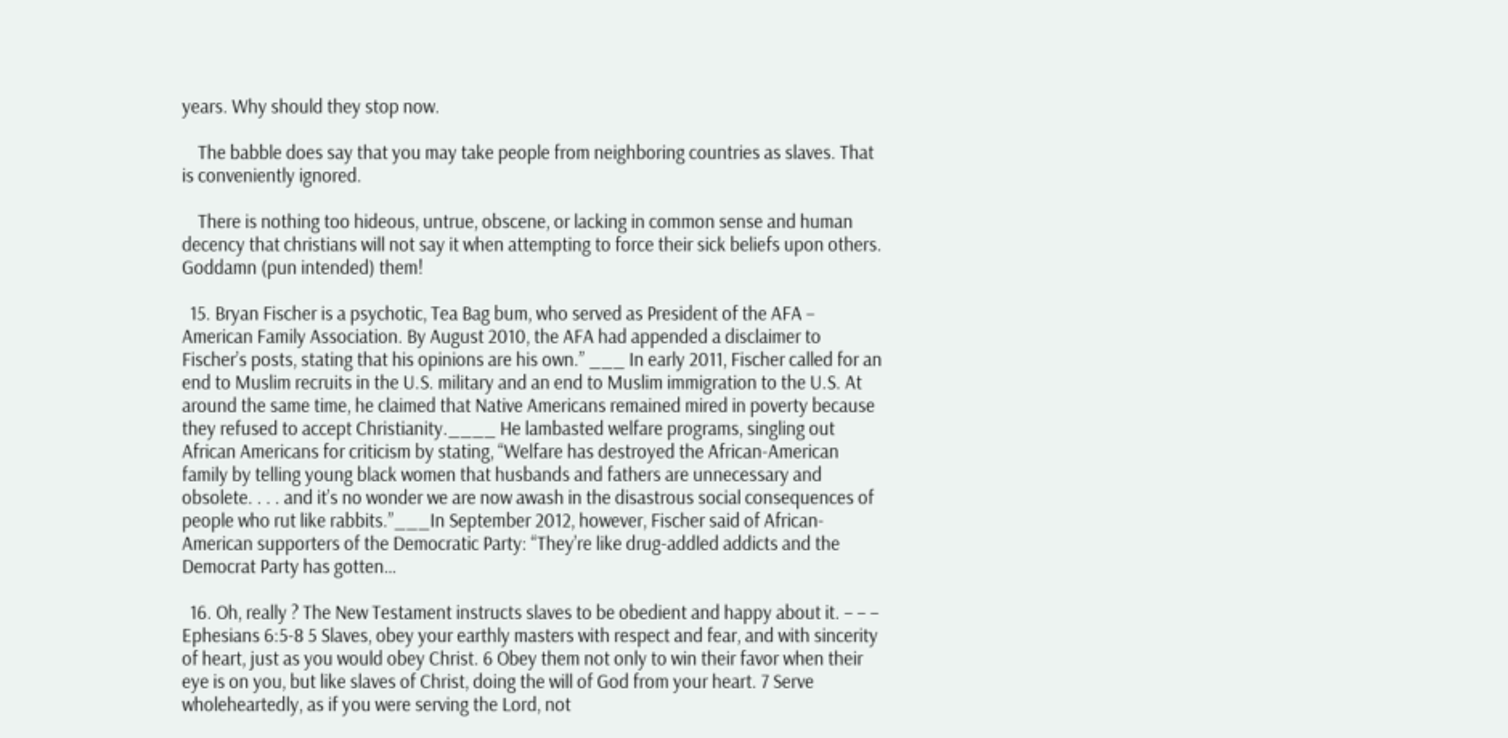years. Why should they stop now.

    The babble does say that you may take people from neighboring countries as slaves. That is conveniently ignored.

    There is nothing too hideous, untrue, obscene, or lacking in common sense and human decency that christians will not say it when attempting to force their sick beliefs upon others. Goddamn (pun intended) them!

  15. Bryan Fischer is a psychotic, Tea Bag bum, who served as President of the AFA – American Family Association. By August 2010, the AFA had appended a disclaimer to Fischer’s posts, stating that his opinions are his own.” ___ In early 2011, Fischer called for an end to Muslim recruits in the U.S. military and an end to Muslim immigration to the U.S. At around the same time, he claimed that Native Americans remained mired in poverty because they refused to accept Christianity.____ He lambasted welfare programs, singling out African Americans for criticism by stating, “Welfare has destroyed the African-American family by telling young black women that husbands and fathers are unnecessary and obsolete. . . . and it’s no wonder we are now awash in the disastrous social consequences of people who rut like rabbits.”___In September 2012, however, Fischer said of African-American supporters of the Democratic Party: “They’re like drug-addled addicts and the Democrat Party has gotten…

  16. Oh, really ? The New Testament instructs slaves to be obedient and happy about it. – – – Ephesians 6:5-8 5 Slaves, obey your earthly masters with respect and fear, and with sincerity of heart, just as you would obey Christ. 6 Obey them not only to win their favor when their eye is on you, but like slaves of Christ, doing the will of God from your heart. 7 Serve wholeheartedly, as if you were serving the Lord, not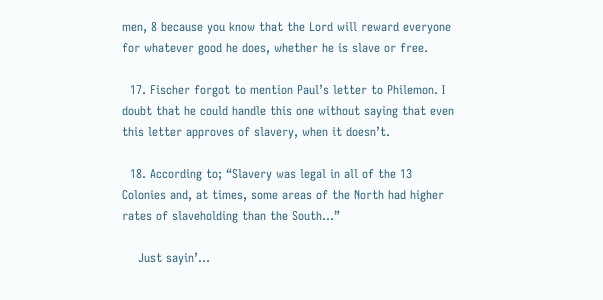men, 8 because you know that the Lord will reward everyone for whatever good he does, whether he is slave or free.

  17. Fischer forgot to mention Paul’s letter to Philemon. I doubt that he could handle this one without saying that even this letter approves of slavery, when it doesn’t.

  18. According to; “Slavery was legal in all of the 13 Colonies and, at times, some areas of the North had higher rates of slaveholding than the South…”

    Just sayin’…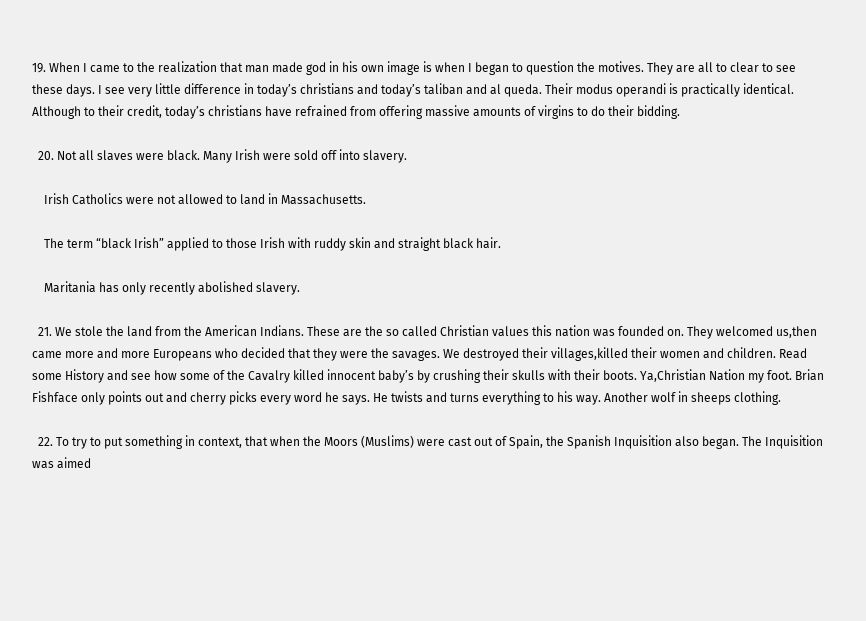19. When I came to the realization that man made god in his own image is when I began to question the motives. They are all to clear to see these days. I see very little difference in today’s christians and today’s taliban and al queda. Their modus operandi is practically identical. Although to their credit, today’s christians have refrained from offering massive amounts of virgins to do their bidding.

  20. Not all slaves were black. Many Irish were sold off into slavery.

    Irish Catholics were not allowed to land in Massachusetts.

    The term “black Irish” applied to those Irish with ruddy skin and straight black hair.

    Maritania has only recently abolished slavery.

  21. We stole the land from the American Indians. These are the so called Christian values this nation was founded on. They welcomed us,then came more and more Europeans who decided that they were the savages. We destroyed their villages,killed their women and children. Read some History and see how some of the Cavalry killed innocent baby’s by crushing their skulls with their boots. Ya,Christian Nation my foot. Brian Fishface only points out and cherry picks every word he says. He twists and turns everything to his way. Another wolf in sheeps clothing.

  22. To try to put something in context, that when the Moors (Muslims) were cast out of Spain, the Spanish Inquisition also began. The Inquisition was aimed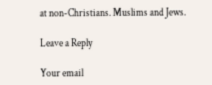at non-Christians. Muslims and Jews.

Leave a Reply

Your email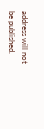address will not be published.